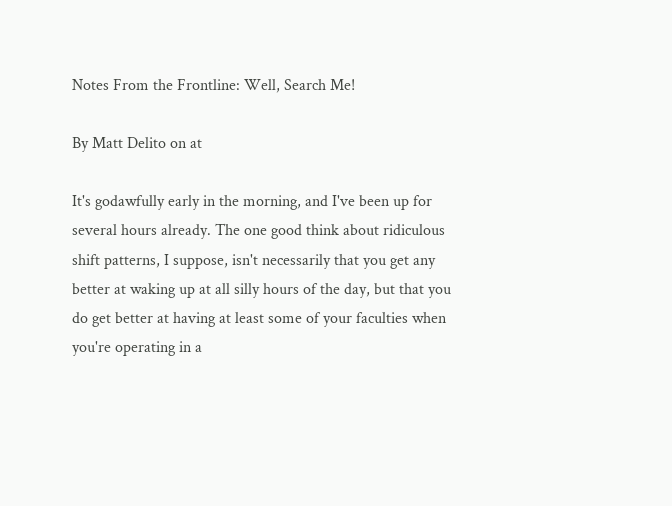Notes From the Frontline: Well, Search Me!

By Matt Delito on at

It's godawfully early in the morning, and I've been up for several hours already. The one good think about ridiculous shift patterns, I suppose, isn't necessarily that you get any better at waking up at all silly hours of the day, but that you do get better at having at least some of your faculties when you're operating in a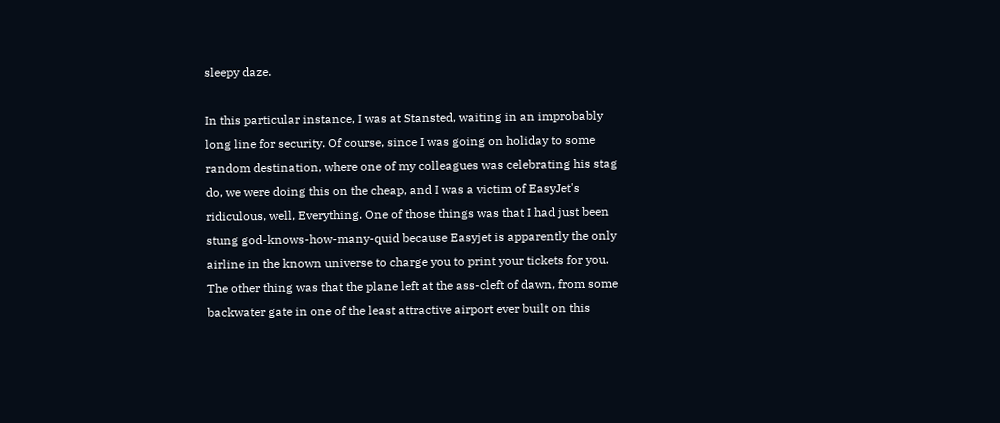sleepy daze.

In this particular instance, I was at Stansted, waiting in an improbably long line for security. Of course, since I was going on holiday to some random destination, where one of my colleagues was celebrating his stag do, we were doing this on the cheap, and I was a victim of EasyJet's ridiculous, well, Everything. One of those things was that I had just been stung god-knows-how-many-quid because Easyjet is apparently the only airline in the known universe to charge you to print your tickets for you. The other thing was that the plane left at the ass-cleft of dawn, from some backwater gate in one of the least attractive airport ever built on this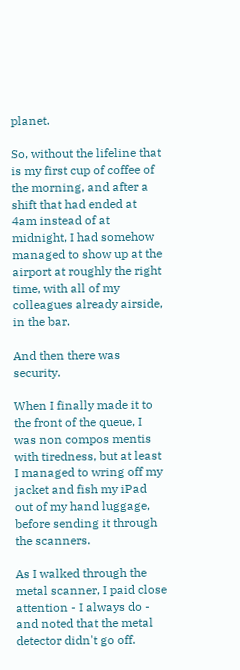planet.

So, without the lifeline that is my first cup of coffee of the morning, and after a shift that had ended at 4am instead of at midnight, I had somehow managed to show up at the airport at roughly the right time, with all of my colleagues already airside, in the bar.

And then there was security.

When I finally made it to the front of the queue, I was non compos mentis with tiredness, but at least I managed to wring off my jacket and fish my iPad out of my hand luggage, before sending it through the scanners.

As I walked through the metal scanner, I paid close attention - I always do - and noted that the metal detector didn't go off.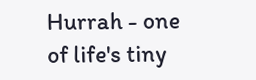Hurrah - one of life's tiny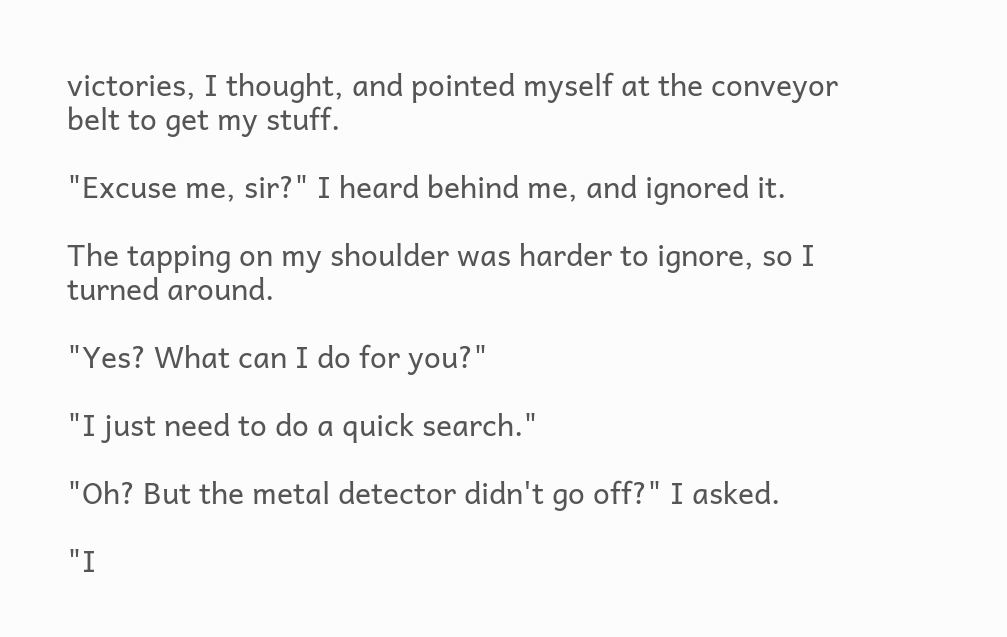victories, I thought, and pointed myself at the conveyor belt to get my stuff.

"Excuse me, sir?" I heard behind me, and ignored it.

The tapping on my shoulder was harder to ignore, so I turned around.

"Yes? What can I do for you?"

"I just need to do a quick search."

"Oh? But the metal detector didn't go off?" I asked.

"I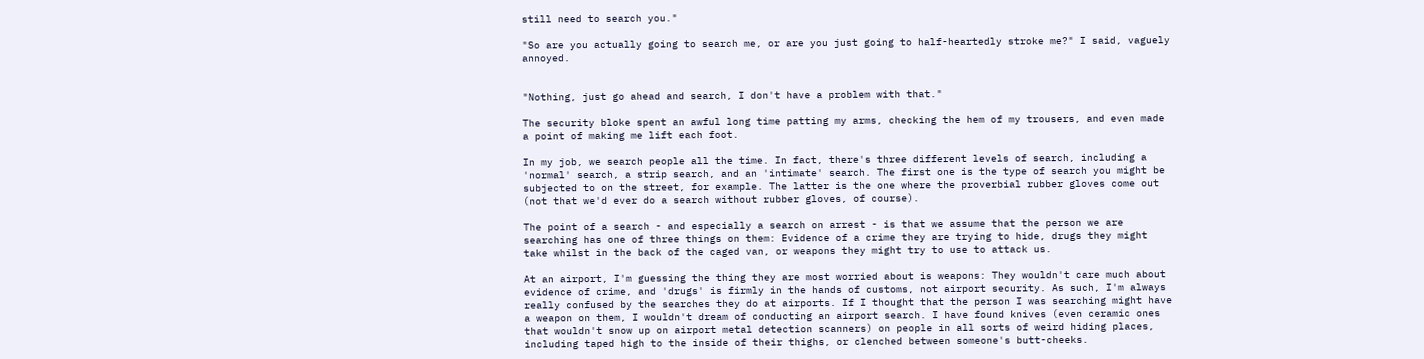still need to search you."

"So are you actually going to search me, or are you just going to half-heartedly stroke me?" I said, vaguely annoyed.


"Nothing, just go ahead and search, I don't have a problem with that."

The security bloke spent an awful long time patting my arms, checking the hem of my trousers, and even made a point of making me lift each foot.

In my job, we search people all the time. In fact, there's three different levels of search, including a 'normal' search, a strip search, and an 'intimate' search. The first one is the type of search you might be subjected to on the street, for example. The latter is the one where the proverbial rubber gloves come out (not that we'd ever do a search without rubber gloves, of course).

The point of a search - and especially a search on arrest - is that we assume that the person we are searching has one of three things on them: Evidence of a crime they are trying to hide, drugs they might take whilst in the back of the caged van, or weapons they might try to use to attack us.

At an airport, I'm guessing the thing they are most worried about is weapons: They wouldn't care much about evidence of crime, and 'drugs' is firmly in the hands of customs, not airport security. As such, I'm always really confused by the searches they do at airports. If I thought that the person I was searching might have a weapon on them, I wouldn't dream of conducting an airport search. I have found knives (even ceramic ones that wouldn't snow up on airport metal detection scanners) on people in all sorts of weird hiding places, including taped high to the inside of their thighs, or clenched between someone's butt-cheeks.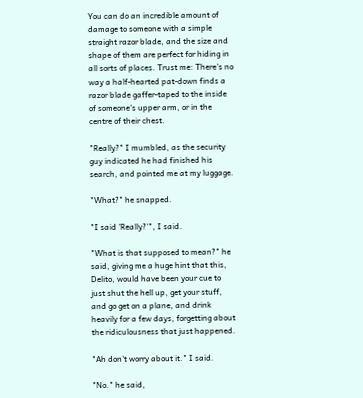You can do an incredible amount of damage to someone with a simple straight razor blade, and the size and shape of them are perfect for hiding in all sorts of places. Trust me: There's no way a half-hearted pat-down finds a razor blade gaffer-taped to the inside of someone's upper arm, or in the centre of their chest.

"Really?" I mumbled, as the security guy indicated he had finished his search, and pointed me at my luggage.

"What?" he snapped.

"I said 'Really?'", I said.

"What is that supposed to mean?" he said, giving me a huge hint that this, Delito, would have been your cue to just shut the hell up, get your stuff, and go get on a plane, and drink heavily for a few days, forgetting about the ridiculousness that just happened.

"Ah don't worry about it." I said.

"No." he said,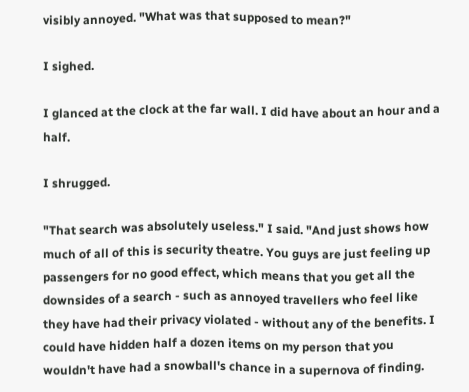visibly annoyed. "What was that supposed to mean?"

I sighed.

I glanced at the clock at the far wall. I did have about an hour and a half.

I shrugged.

"That search was absolutely useless." I said. "And just shows how much of all of this is security theatre. You guys are just feeling up passengers for no good effect, which means that you get all the downsides of a search - such as annoyed travellers who feel like they have had their privacy violated - without any of the benefits. I could have hidden half a dozen items on my person that you wouldn't have had a snowball's chance in a supernova of finding.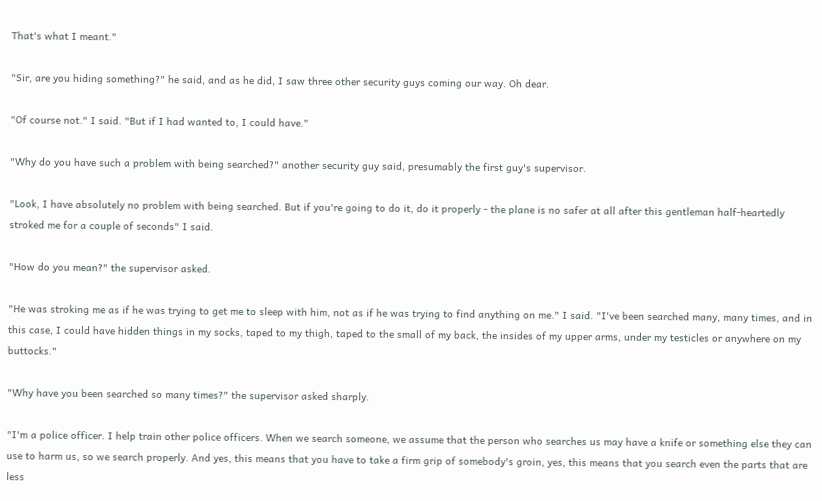That's what I meant."

"Sir, are you hiding something?" he said, and as he did, I saw three other security guys coming our way. Oh dear.

"Of course not." I said. "But if I had wanted to, I could have."

"Why do you have such a problem with being searched?" another security guy said, presumably the first guy's supervisor.

"Look, I have absolutely no problem with being searched. But if you're going to do it, do it properly - the plane is no safer at all after this gentleman half-heartedly stroked me for a couple of seconds" I said.

"How do you mean?" the supervisor asked.

"He was stroking me as if he was trying to get me to sleep with him, not as if he was trying to find anything on me." I said. "I've been searched many, many times, and in this case, I could have hidden things in my socks, taped to my thigh, taped to the small of my back, the insides of my upper arms, under my testicles or anywhere on my buttocks."

"Why have you been searched so many times?" the supervisor asked sharply.

"I'm a police officer. I help train other police officers. When we search someone, we assume that the person who searches us may have a knife or something else they can use to harm us, so we search properly. And yes, this means that you have to take a firm grip of somebody's groin, yes, this means that you search even the parts that are less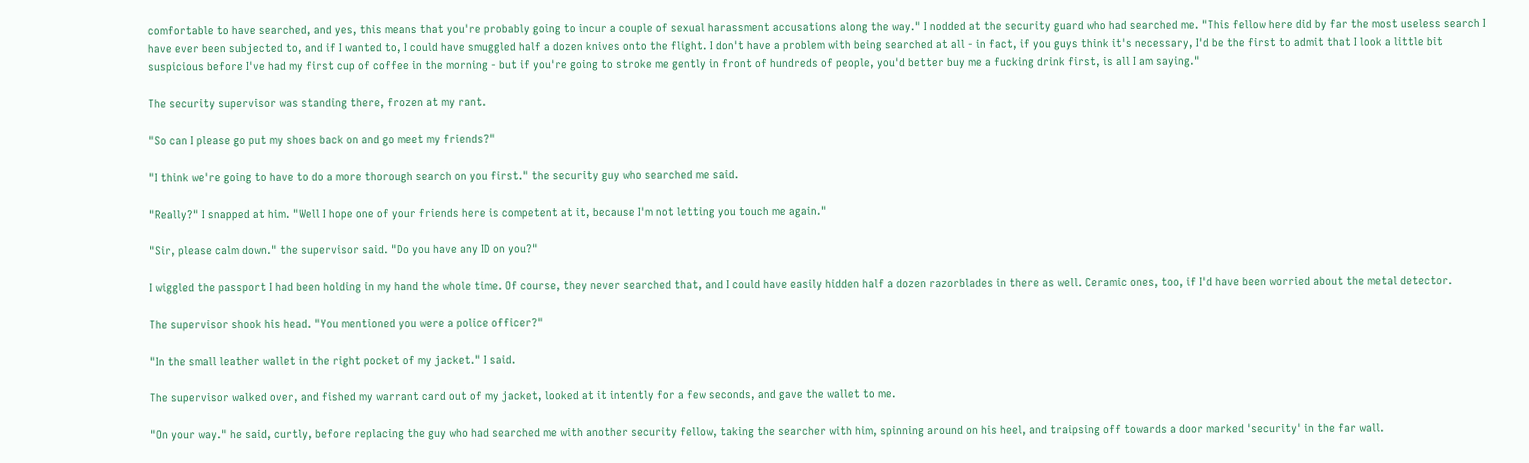comfortable to have searched, and yes, this means that you're probably going to incur a couple of sexual harassment accusations along the way." I nodded at the security guard who had searched me. "This fellow here did by far the most useless search I have ever been subjected to, and if I wanted to, I could have smuggled half a dozen knives onto the flight. I don't have a problem with being searched at all - in fact, if you guys think it's necessary, I'd be the first to admit that I look a little bit suspicious before I've had my first cup of coffee in the morning - but if you're going to stroke me gently in front of hundreds of people, you'd better buy me a fucking drink first, is all I am saying."

The security supervisor was standing there, frozen at my rant.

"So can I please go put my shoes back on and go meet my friends?"

"I think we're going to have to do a more thorough search on you first." the security guy who searched me said.

"Really?" I snapped at him. "Well I hope one of your friends here is competent at it, because I'm not letting you touch me again."

"Sir, please calm down." the supervisor said. "Do you have any ID on you?"

I wiggled the passport I had been holding in my hand the whole time. Of course, they never searched that, and I could have easily hidden half a dozen razorblades in there as well. Ceramic ones, too, if I'd have been worried about the metal detector.

The supervisor shook his head. "You mentioned you were a police officer?"

"In the small leather wallet in the right pocket of my jacket." I said.

The supervisor walked over, and fished my warrant card out of my jacket, looked at it intently for a few seconds, and gave the wallet to me.

"On your way." he said, curtly, before replacing the guy who had searched me with another security fellow, taking the searcher with him, spinning around on his heel, and traipsing off towards a door marked 'security' in the far wall.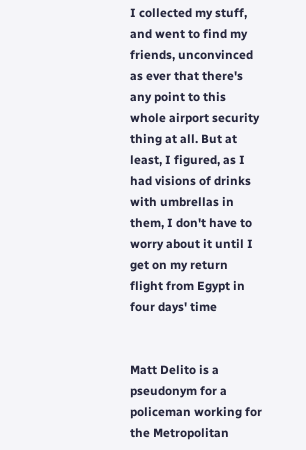I collected my stuff, and went to find my friends, unconvinced as ever that there's any point to this whole airport security thing at all. But at least, I figured, as I had visions of drinks with umbrellas in them, I don't have to worry about it until I get on my return flight from Egypt in four days' time


Matt Delito is a pseudonym for a policeman working for the Metropolitan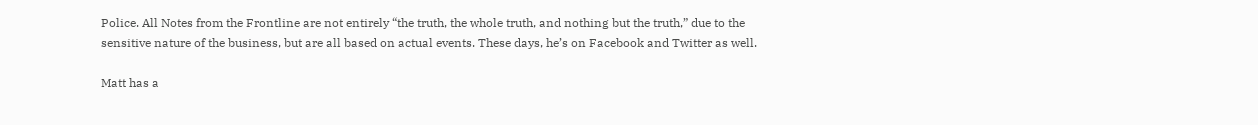Police. All Notes from the Frontline are not entirely “the truth, the whole truth, and nothing but the truth,” due to the sensitive nature of the business, but are all based on actual events. These days, he’s on Facebook and Twitter as well.

Matt has a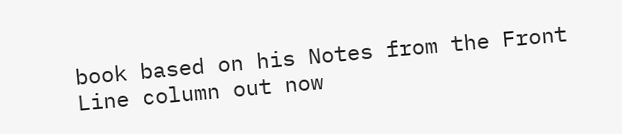book based on his Notes from the Front Line column out now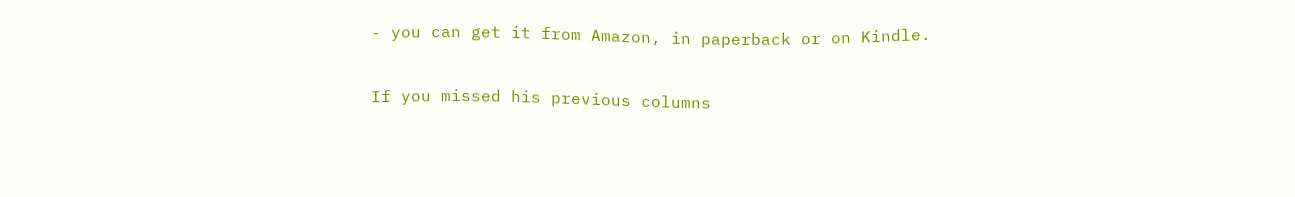- you can get it from Amazon, in paperback or on Kindle.

If you missed his previous columns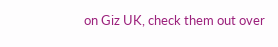on Giz UK, check them out over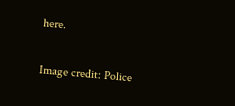here.

Image credit: Police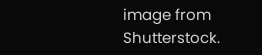image from Shutterstock.